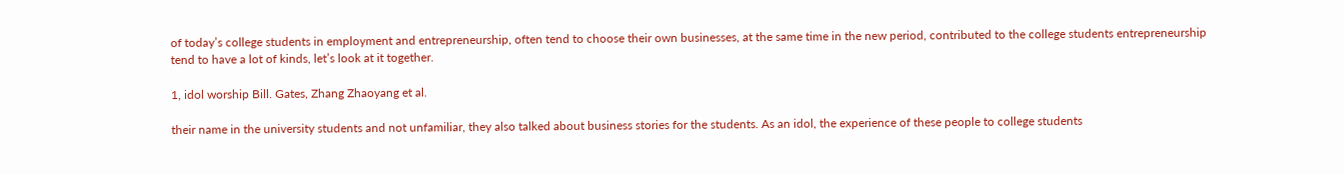of today’s college students in employment and entrepreneurship, often tend to choose their own businesses, at the same time in the new period, contributed to the college students entrepreneurship tend to have a lot of kinds, let’s look at it together.

1, idol worship Bill. Gates, Zhang Zhaoyang et al.

their name in the university students and not unfamiliar, they also talked about business stories for the students. As an idol, the experience of these people to college students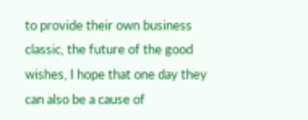to provide their own business classic, the future of the good wishes, I hope that one day they can also be a cause of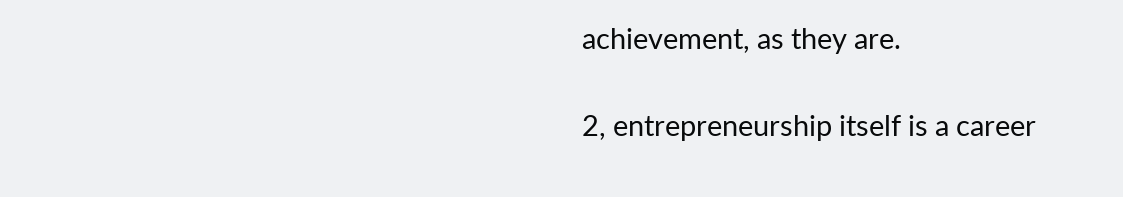achievement, as they are.

2, entrepreneurship itself is a career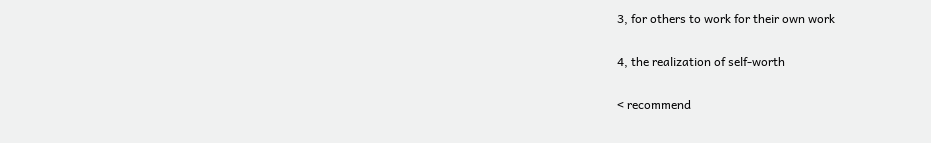3, for others to work for their own work

4, the realization of self-worth

< recommend